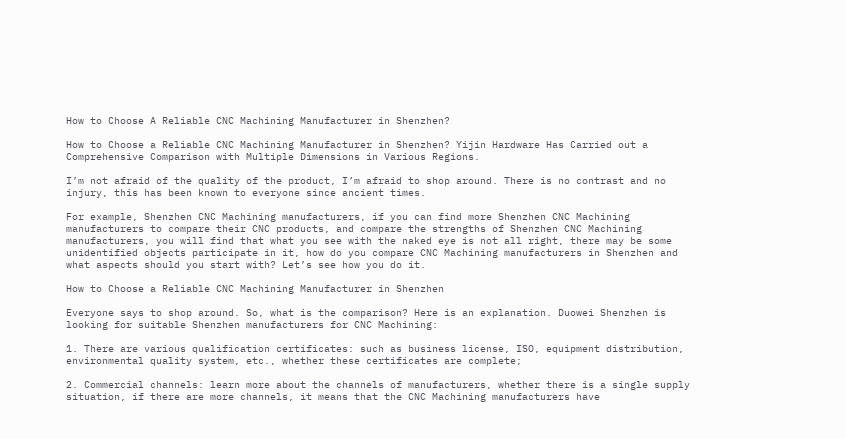How to Choose A Reliable CNC Machining Manufacturer in Shenzhen?

How to Choose a Reliable CNC Machining Manufacturer in Shenzhen? Yijin Hardware Has Carried out a Comprehensive Comparison with Multiple Dimensions in Various Regions.

I’m not afraid of the quality of the product, I’m afraid to shop around. There is no contrast and no injury, this has been known to everyone since ancient times.

For example, Shenzhen CNC Machining manufacturers, if you can find more Shenzhen CNC Machining manufacturers to compare their CNC products, and compare the strengths of Shenzhen CNC Machining manufacturers, you will find that what you see with the naked eye is not all right, there may be some unidentified objects participate in it, how do you compare CNC Machining manufacturers in Shenzhen and what aspects should you start with? Let’s see how you do it.

How to Choose a Reliable CNC Machining Manufacturer in Shenzhen

Everyone says to shop around. So, what is the comparison? Here is an explanation. Duowei Shenzhen is looking for suitable Shenzhen manufacturers for CNC Machining:

1. There are various qualification certificates: such as business license, ISO, equipment distribution, environmental quality system, etc., whether these certificates are complete;

2. Commercial channels: learn more about the channels of manufacturers, whether there is a single supply situation, if there are more channels, it means that the CNC Machining manufacturers have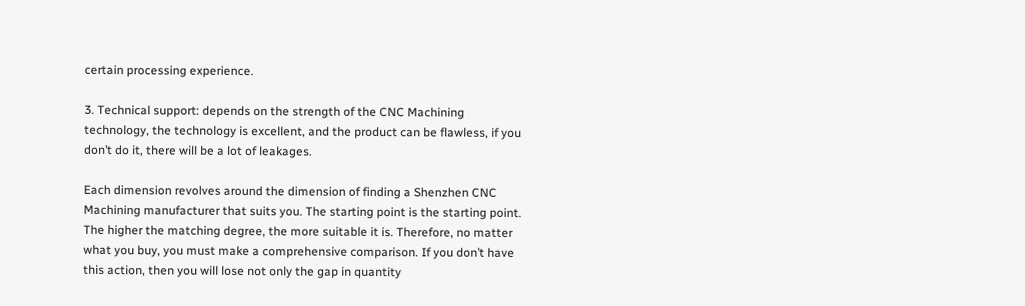certain processing experience.

3. Technical support: depends on the strength of the CNC Machining technology, the technology is excellent, and the product can be flawless, if you don’t do it, there will be a lot of leakages.

Each dimension revolves around the dimension of finding a Shenzhen CNC Machining manufacturer that suits you. The starting point is the starting point. The higher the matching degree, the more suitable it is. Therefore, no matter what you buy, you must make a comprehensive comparison. If you don’t have this action, then you will lose not only the gap in quantity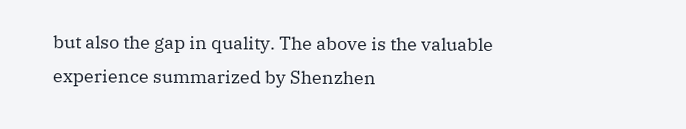but also the gap in quality. The above is the valuable experience summarized by Shenzhen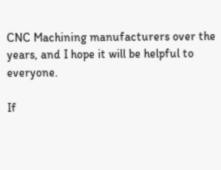CNC Machining manufacturers over the years, and I hope it will be helpful to everyone.

If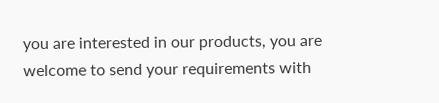you are interested in our products, you are welcome to send your requirements with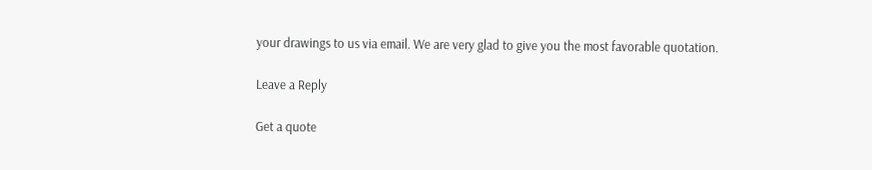your drawings to us via email. We are very glad to give you the most favorable quotation.

Leave a Reply

Get a quote